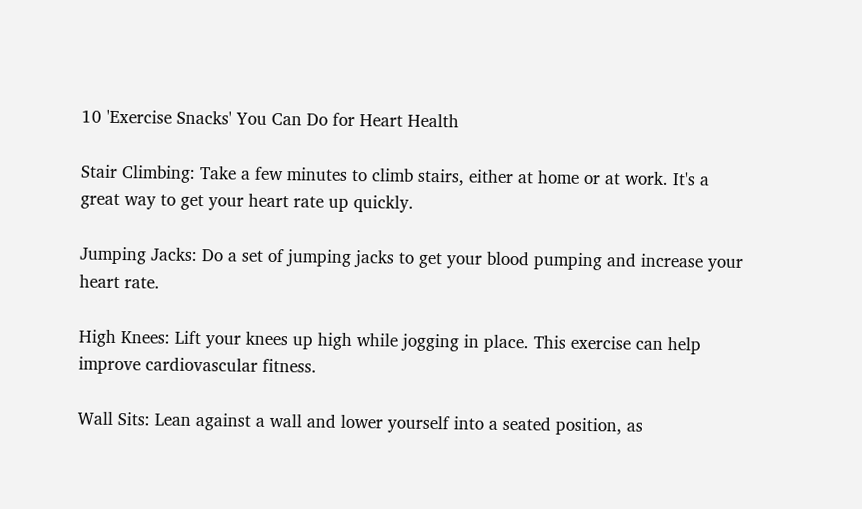10 'Exercise Snacks' You Can Do for Heart Health

Stair Climbing: Take a few minutes to climb stairs, either at home or at work. It's a great way to get your heart rate up quickly.

Jumping Jacks: Do a set of jumping jacks to get your blood pumping and increase your heart rate.

High Knees: Lift your knees up high while jogging in place. This exercise can help improve cardiovascular fitness.

Wall Sits: Lean against a wall and lower yourself into a seated position, as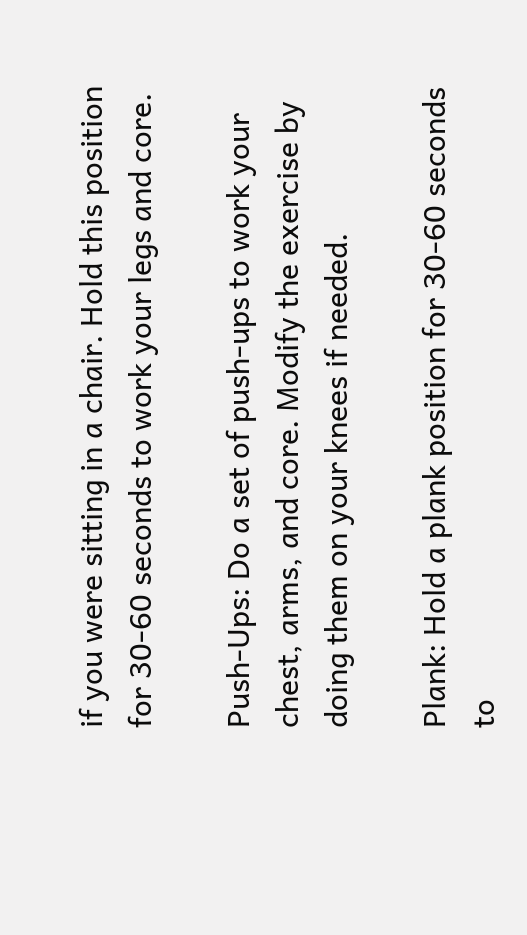if you were sitting in a chair. Hold this position for 30-60 seconds to work your legs and core.

Push-Ups: Do a set of push-ups to work your chest, arms, and core. Modify the exercise by doing them on your knees if needed.

Plank: Hold a plank position for 30-60 seconds to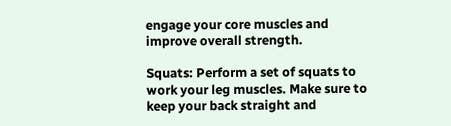engage your core muscles and improve overall strength.

Squats: Perform a set of squats to work your leg muscles. Make sure to keep your back straight and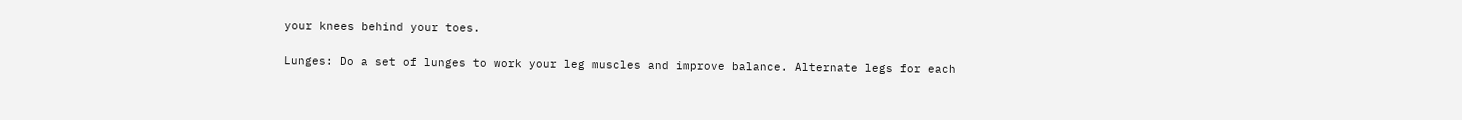your knees behind your toes.

Lunges: Do a set of lunges to work your leg muscles and improve balance. Alternate legs for each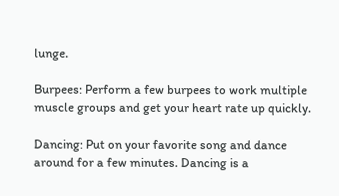lunge.

Burpees: Perform a few burpees to work multiple muscle groups and get your heart rate up quickly.

Dancing: Put on your favorite song and dance around for a few minutes. Dancing is a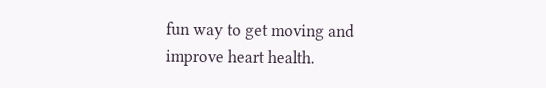fun way to get moving and improve heart health.